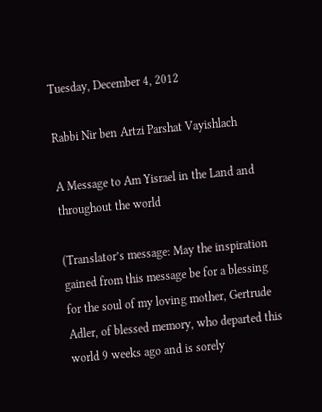Tuesday, December 4, 2012

Rabbi Nir ben Artzi Parshat Vayishlach

A Message to Am Yisrael in the Land and throughout the world

(Translator’s message: May the inspiration gained from this message be for a blessing for the soul of my loving mother, Gertrude Adler, of blessed memory, who departed this world 9 weeks ago and is sorely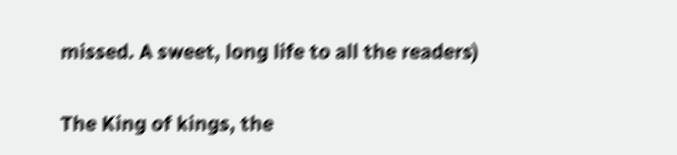missed. A sweet, long life to all the readers)

The King of kings, the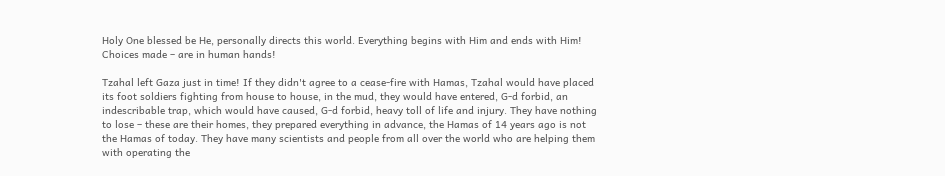Holy One blessed be He, personally directs this world. Everything begins with Him and ends with Him! Choices made – are in human hands!

Tzahal left Gaza just in time! If they didn't agree to a cease-fire with Hamas, Tzahal would have placed its foot soldiers fighting from house to house, in the mud, they would have entered, G-d forbid, an indescribable trap, which would have caused, G-d forbid, heavy toll of life and injury. They have nothing to lose – these are their homes, they prepared everything in advance, the Hamas of 14 years ago is not the Hamas of today. They have many scientists and people from all over the world who are helping them with operating the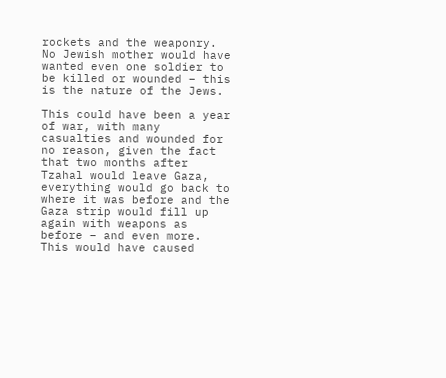rockets and the weaponry. No Jewish mother would have wanted even one soldier to be killed or wounded – this is the nature of the Jews.

This could have been a year of war, with many casualties and wounded for no reason, given the fact that two months after Tzahal would leave Gaza, everything would go back to where it was before and the Gaza strip would fill up again with weapons as before – and even more. This would have caused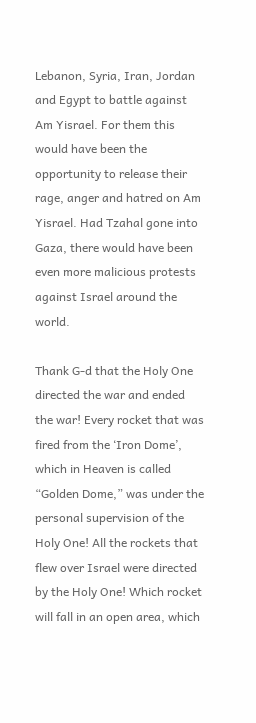Lebanon, Syria, Iran, Jordan and Egypt to battle against Am Yisrael. For them this would have been the opportunity to release their rage, anger and hatred on Am Yisrael. Had Tzahal gone into Gaza, there would have been even more malicious protests against Israel around the world.

Thank G-d that the Holy One directed the war and ended the war! Every rocket that was fired from the ‘Iron Dome’, which in Heaven is called “Golden Dome,” was under the personal supervision of the Holy One! All the rockets that flew over Israel were directed by the Holy One! Which rocket will fall in an open area, which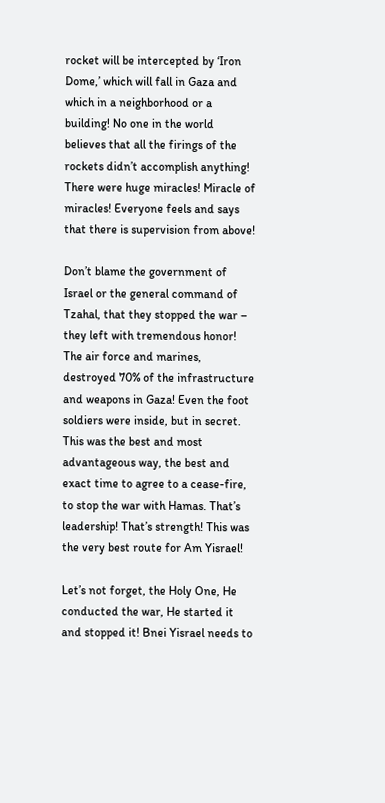rocket will be intercepted by ‘Iron Dome,’ which will fall in Gaza and which in a neighborhood or a building! No one in the world believes that all the firings of the rockets didn’t accomplish anything! There were huge miracles! Miracle of miracles! Everyone feels and says that there is supervision from above!

Don’t blame the government of Israel or the general command of Tzahal, that they stopped the war – they left with tremendous honor! The air force and marines, destroyed 70% of the infrastructure and weapons in Gaza! Even the foot soldiers were inside, but in secret. This was the best and most advantageous way, the best and exact time to agree to a cease-fire, to stop the war with Hamas. That’s leadership! That’s strength! This was the very best route for Am Yisrael!

Let’s not forget, the Holy One, He conducted the war, He started it and stopped it! Bnei Yisrael needs to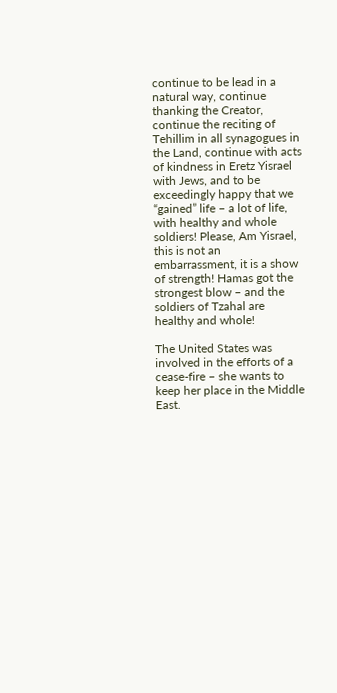continue to be lead in a natural way, continue thanking the Creator, continue the reciting of Tehillim in all synagogues in the Land, continue with acts of kindness in Eretz Yisrael with Jews, and to be exceedingly happy that we “gained” life – a lot of life, with healthy and whole soldiers! Please, Am Yisrael, this is not an embarrassment, it is a show of strength! Hamas got the strongest blow – and the soldiers of Tzahal are healthy and whole!

The United States was involved in the efforts of a cease-fire – she wants to keep her place in the Middle East.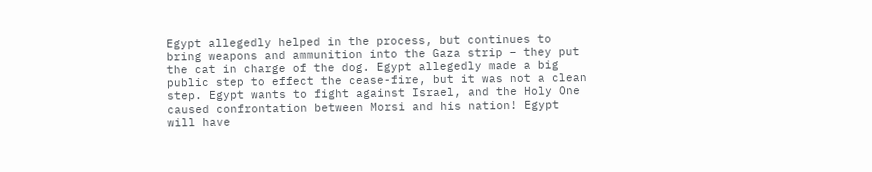Egypt allegedly helped in the process, but continues to bring weapons and ammunition into the Gaza strip – they put the cat in charge of the dog. Egypt allegedly made a big public step to effect the cease-fire, but it was not a clean step. Egypt wants to fight against Israel, and the Holy One caused confrontation between Morsi and his nation! Egypt will have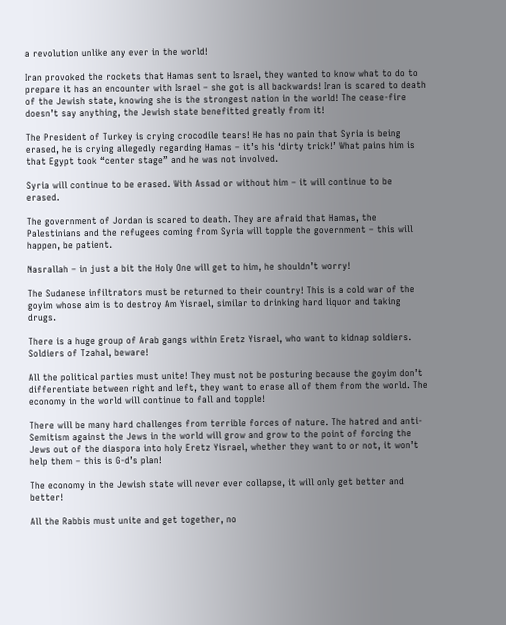a revolution unlike any ever in the world!

Iran provoked the rockets that Hamas sent to Israel, they wanted to know what to do to prepare it has an encounter with Israel – she got is all backwards! Iran is scared to death of the Jewish state, knowing she is the strongest nation in the world! The cease-fire doesn’t say anything, the Jewish state benefitted greatly from it!

The President of Turkey is crying crocodile tears! He has no pain that Syria is being erased, he is crying allegedly regarding Hamas – it’s his ‘dirty trick!’ What pains him is that Egypt took “center stage” and he was not involved.

Syria will continue to be erased. With Assad or without him – it will continue to be erased.

The government of Jordan is scared to death. They are afraid that Hamas, the Palestinians and the refugees coming from Syria will topple the government – this will happen, be patient.

Nasrallah – in just a bit the Holy One will get to him, he shouldn’t worry!

The Sudanese infiltrators must be returned to their country! This is a cold war of the goyim whose aim is to destroy Am Yisrael, similar to drinking hard liquor and taking drugs.

There is a huge group of Arab gangs within Eretz Yisrael, who want to kidnap soldiers. Soldiers of Tzahal, beware!

All the political parties must unite! They must not be posturing because the goyim don’t differentiate between right and left, they want to erase all of them from the world. The economy in the world will continue to fall and topple!

There will be many hard challenges from terrible forces of nature. The hatred and anti-Semitism against the Jews in the world will grow and grow to the point of forcing the Jews out of the diaspora into holy Eretz Yisrael, whether they want to or not, it won’t help them – this is G-d’s plan!

The economy in the Jewish state will never ever collapse, it will only get better and better!

All the Rabbis must unite and get together, no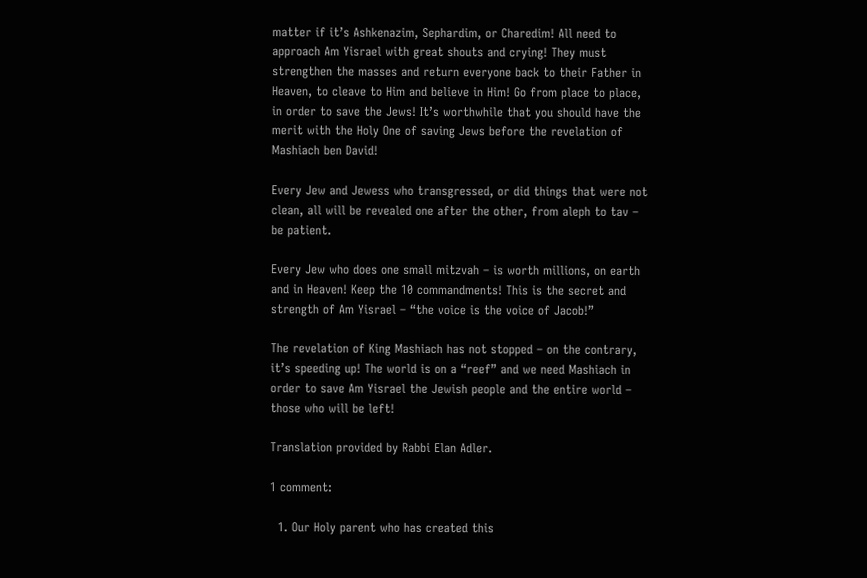matter if it’s Ashkenazim, Sephardim, or Charedim! All need to approach Am Yisrael with great shouts and crying! They must strengthen the masses and return everyone back to their Father in Heaven, to cleave to Him and believe in Him! Go from place to place, in order to save the Jews! It’s worthwhile that you should have the merit with the Holy One of saving Jews before the revelation of Mashiach ben David!

Every Jew and Jewess who transgressed, or did things that were not clean, all will be revealed one after the other, from aleph to tav – be patient.

Every Jew who does one small mitzvah – is worth millions, on earth and in Heaven! Keep the 10 commandments! This is the secret and strength of Am Yisrael – “the voice is the voice of Jacob!”

The revelation of King Mashiach has not stopped – on the contrary, it’s speeding up! The world is on a “reef” and we need Mashiach in order to save Am Yisrael the Jewish people and the entire world – those who will be left!

Translation provided by Rabbi Elan Adler.

1 comment:

  1. Our Holy parent who has created this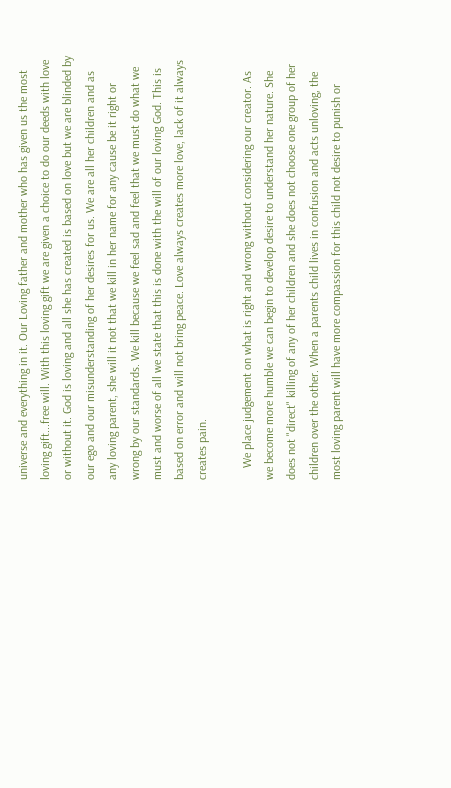universe and everything in it. Our Loving father and mother who has given us the most loving gift...free will. With this loving gift we are given a choice to do our deeds with love or without it. God is loving and all she has created is based on love but we are blinded by our ego and our misunderstanding of her desires for us. We are all her children and as any loving parent, she will it not that we kill in her name for any cause be it right or wrong by our standards. We kill because we feel sad and feel that we must do what we must and worse of all we state that this is done with the will of our loving God. This is based on error and will not bring peace. Love always creates more love, lack of it always creates pain.

    We place judgement on what is right and wrong without considering our creator. As we become more humble we can begin to develop desire to understand her nature. She does not "direct" killing of any of her children and she does not choose one group of her children over the other. When a parents child lives in confusion and acts unloving, the most loving parent will have more compassion for this child not desire to punish or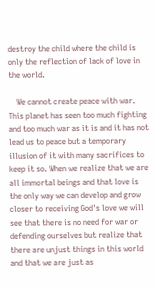destroy the child where the child is only the reflection of lack of love in the world.

    We cannot create peace with war. This planet has seen too much fighting and too much war as it is and it has not lead us to peace but a temporary illusion of it with many sacrifices to keep it so. When we realize that we are all immortal beings and that love is the only way we can develop and grow closer to receiving God's love we will see that there is no need for war or defending ourselves but realize that there are unjust things in this world and that we are just as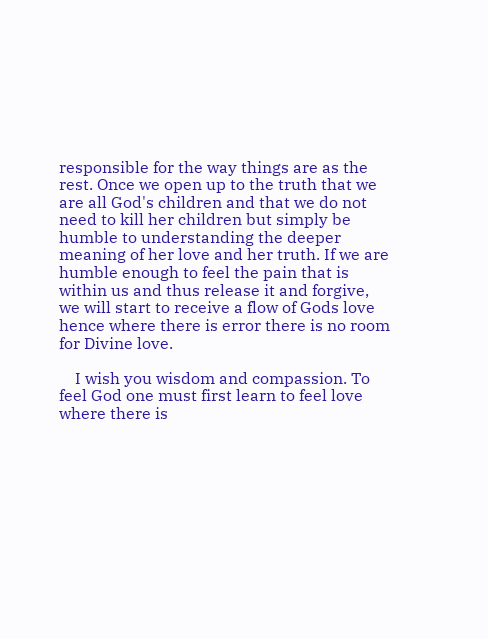responsible for the way things are as the rest. Once we open up to the truth that we are all God's children and that we do not need to kill her children but simply be humble to understanding the deeper meaning of her love and her truth. If we are humble enough to feel the pain that is within us and thus release it and forgive, we will start to receive a flow of Gods love hence where there is error there is no room for Divine love.

    I wish you wisdom and compassion. To feel God one must first learn to feel love where there is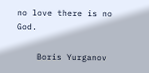no love there is no God.

    Boris Yurganov